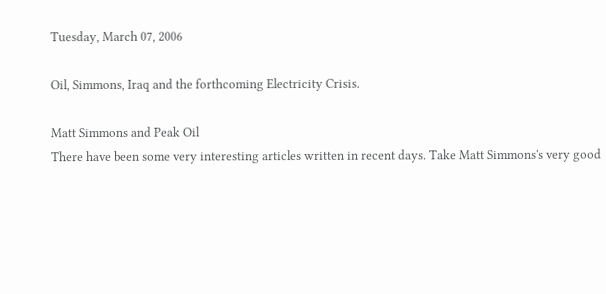Tuesday, March 07, 2006

Oil, Simmons, Iraq and the forthcoming Electricity Crisis.

Matt Simmons and Peak Oil
There have been some very interesting articles written in recent days. Take Matt Simmons's very good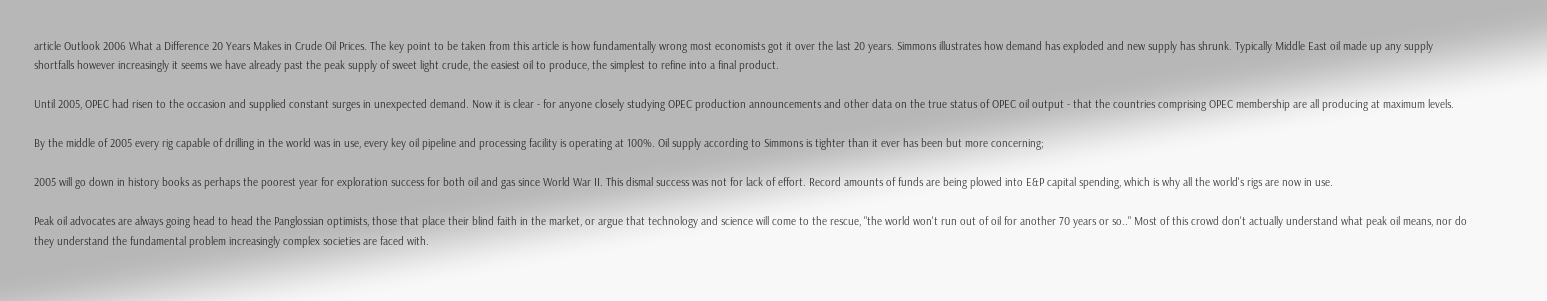article Outlook 2006 What a Difference 20 Years Makes in Crude Oil Prices. The key point to be taken from this article is how fundamentally wrong most economists got it over the last 20 years. Simmons illustrates how demand has exploded and new supply has shrunk. Typically Middle East oil made up any supply shortfalls however increasingly it seems we have already past the peak supply of sweet light crude, the easiest oil to produce, the simplest to refine into a final product.

Until 2005, OPEC had risen to the occasion and supplied constant surges in unexpected demand. Now it is clear - for anyone closely studying OPEC production announcements and other data on the true status of OPEC oil output - that the countries comprising OPEC membership are all producing at maximum levels.

By the middle of 2005 every rig capable of drilling in the world was in use, every key oil pipeline and processing facility is operating at 100%. Oil supply according to Simmons is tighter than it ever has been but more concerning;

2005 will go down in history books as perhaps the poorest year for exploration success for both oil and gas since World War II. This dismal success was not for lack of effort. Record amounts of funds are being plowed into E&P capital spending, which is why all the world's rigs are now in use.

Peak oil advocates are always going head to head the Panglossian optimists, those that place their blind faith in the market, or argue that technology and science will come to the rescue, "the world won't run out of oil for another 70 years or so.." Most of this crowd don't actually understand what peak oil means, nor do they understand the fundamental problem increasingly complex societies are faced with.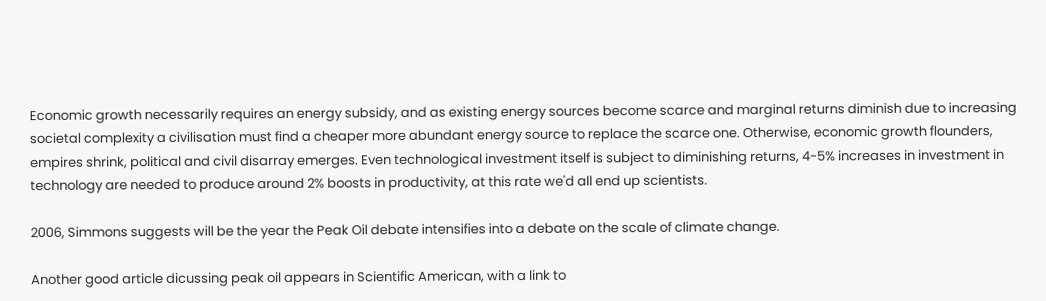Economic growth necessarily requires an energy subsidy, and as existing energy sources become scarce and marginal returns diminish due to increasing societal complexity a civilisation must find a cheaper more abundant energy source to replace the scarce one. Otherwise, economic growth flounders, empires shrink, political and civil disarray emerges. Even technological investment itself is subject to diminishing returns, 4-5% increases in investment in technology are needed to produce around 2% boosts in productivity, at this rate we'd all end up scientists.

2006, Simmons suggests will be the year the Peak Oil debate intensifies into a debate on the scale of climate change.

Another good article dicussing peak oil appears in Scientific American, with a link to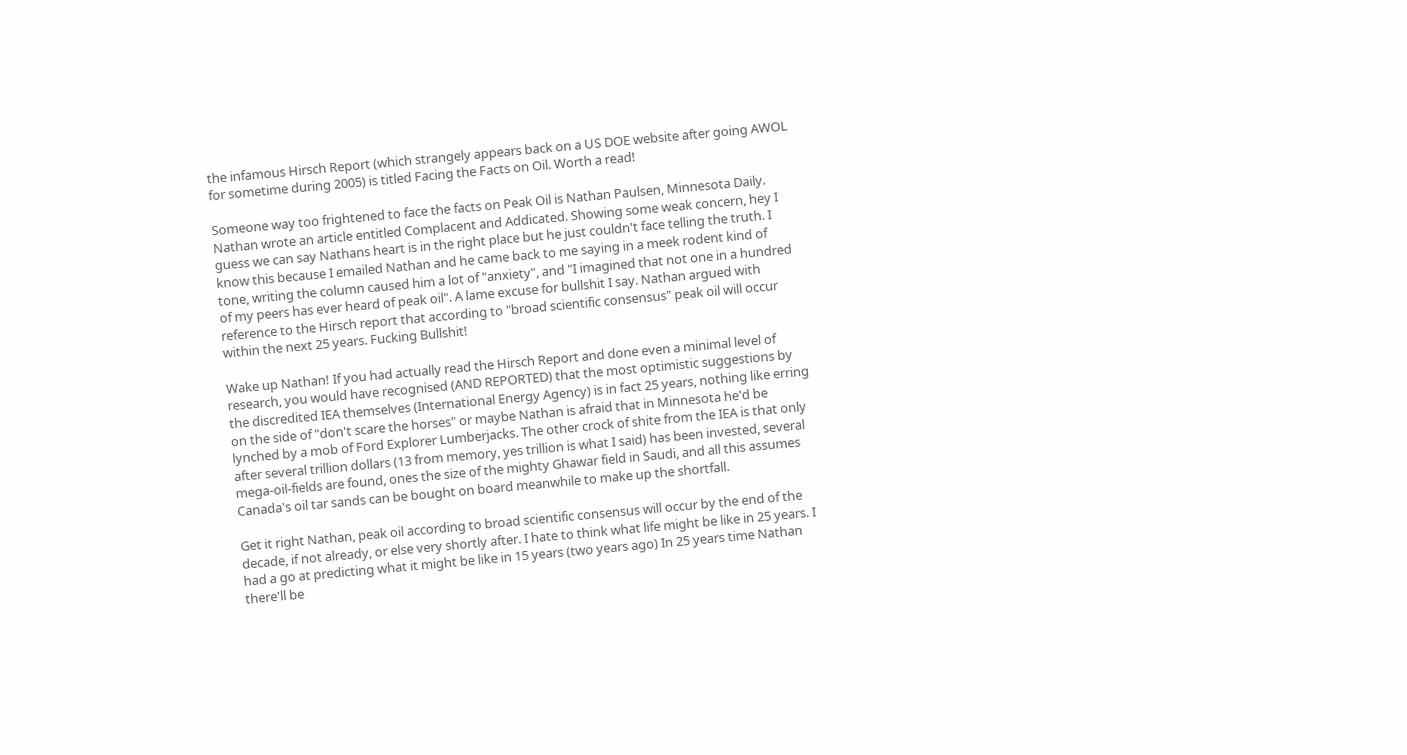the infamous Hirsch Report (which strangely appears back on a US DOE website after going AWOL for sometime during 2005) is titled Facing the Facts on Oil. Worth a read!

Someone way too frightened to face the facts on Peak Oil is Nathan Paulsen, Minnesota Daily. Nathan wrote an article entitled Complacent and Addicated. Showing some weak concern, hey I guess we can say Nathans heart is in the right place but he just couldn't face telling the truth. I know this because I emailed Nathan and he came back to me saying in a meek rodent kind of tone, writing the column caused him a lot of "anxiety", and "I imagined that not one in a hundred of my peers has ever heard of peak oil". A lame excuse for bullshit I say. Nathan argued with reference to the Hirsch report that according to "broad scientific consensus" peak oil will occur within the next 25 years. Fucking Bullshit!

Wake up Nathan! If you had actually read the Hirsch Report and done even a minimal level of research, you would have recognised (AND REPORTED) that the most optimistic suggestions by the discredited IEA themselves (International Energy Agency) is in fact 25 years, nothing like erring on the side of "don't scare the horses" or maybe Nathan is afraid that in Minnesota he'd be lynched by a mob of Ford Explorer Lumberjacks. The other crock of shite from the IEA is that only after several trillion dollars (13 from memory, yes trillion is what I said) has been invested, several mega-oil-fields are found, ones the size of the mighty Ghawar field in Saudi, and all this assumes Canada's oil tar sands can be bought on board meanwhile to make up the shortfall.

Get it right Nathan, peak oil according to broad scientific consensus will occur by the end of the decade, if not already, or else very shortly after. I hate to think what life might be like in 25 years. I had a go at predicting what it might be like in 15 years (two years ago) In 25 years time Nathan there'll be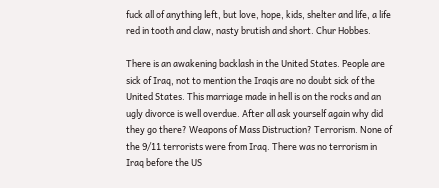fuck all of anything left, but love, hope, kids, shelter and life, a life red in tooth and claw, nasty brutish and short. Chur Hobbes.

There is an awakening backlash in the United States. People are sick of Iraq, not to mention the Iraqis are no doubt sick of the United States. This marriage made in hell is on the rocks and an ugly divorce is well overdue. After all ask yourself again why did they go there? Weapons of Mass Distruction? Terrorism. None of the 9/11 terrorists were from Iraq. There was no terrorism in Iraq before the US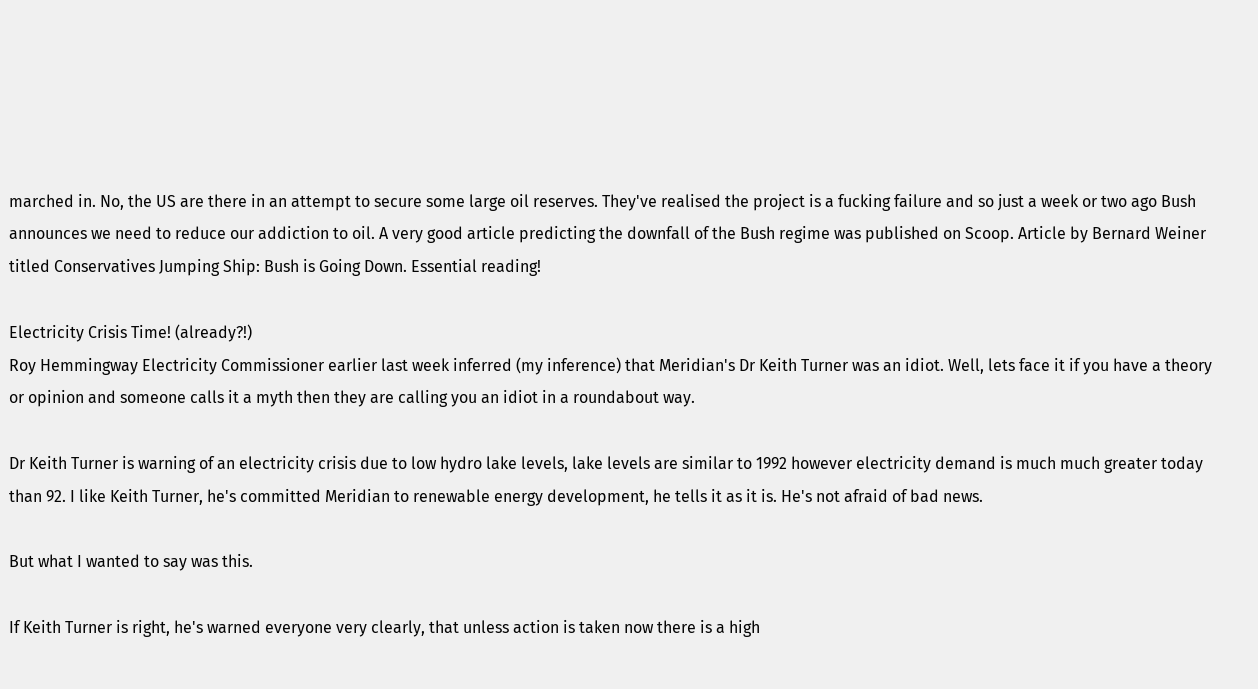marched in. No, the US are there in an attempt to secure some large oil reserves. They've realised the project is a fucking failure and so just a week or two ago Bush announces we need to reduce our addiction to oil. A very good article predicting the downfall of the Bush regime was published on Scoop. Article by Bernard Weiner titled Conservatives Jumping Ship: Bush is Going Down. Essential reading!

Electricity Crisis Time! (already?!)
Roy Hemmingway Electricity Commissioner earlier last week inferred (my inference) that Meridian's Dr Keith Turner was an idiot. Well, lets face it if you have a theory or opinion and someone calls it a myth then they are calling you an idiot in a roundabout way.

Dr Keith Turner is warning of an electricity crisis due to low hydro lake levels, lake levels are similar to 1992 however electricity demand is much much greater today than 92. I like Keith Turner, he's committed Meridian to renewable energy development, he tells it as it is. He's not afraid of bad news.

But what I wanted to say was this.

If Keith Turner is right, he's warned everyone very clearly, that unless action is taken now there is a high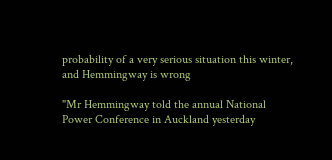probability of a very serious situation this winter, and Hemmingway is wrong

"Mr Hemmingway told the annual National Power Conference in Auckland yesterday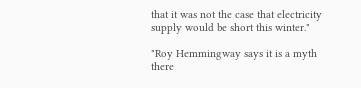that it was not the case that electricity supply would be short this winter."

"Roy Hemmingway says it is a myth there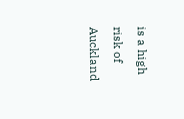is a high risk of Auckland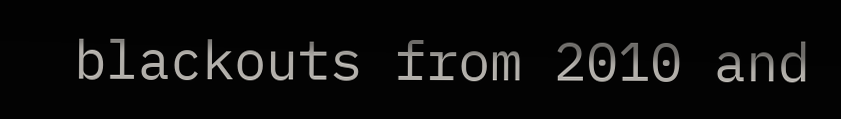blackouts from 2010 and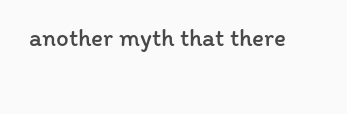another myth that there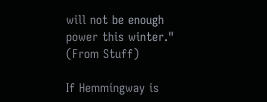will not be enough power this winter." (From Stuff)

If Hemmingway is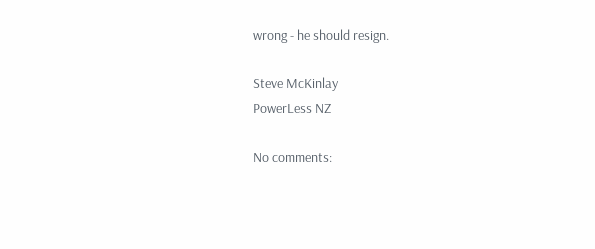wrong - he should resign.

Steve McKinlay
PowerLess NZ

No comments: